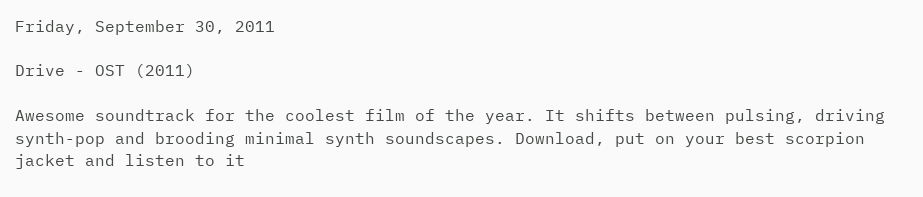Friday, September 30, 2011

Drive - OST (2011)

Awesome soundtrack for the coolest film of the year. It shifts between pulsing, driving synth-pop and brooding minimal synth soundscapes. Download, put on your best scorpion jacket and listen to it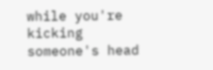while you're kicking someone's head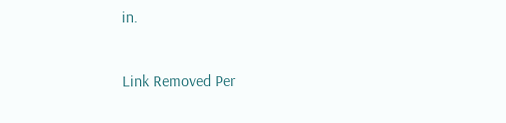in.

Link Removed Per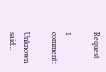Request

1 comment:

Unknown said...